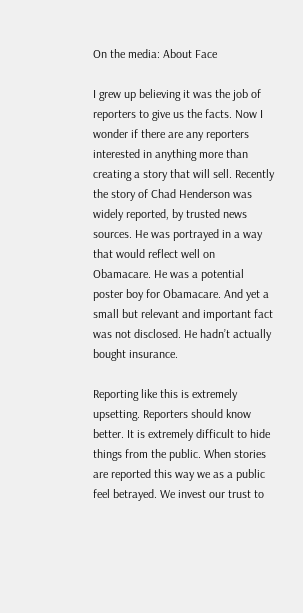On the media: About Face

I grew up believing it was the job of reporters to give us the facts. Now I wonder if there are any reporters interested in anything more than creating a story that will sell. Recently the story of Chad Henderson was widely reported, by trusted news sources. He was portrayed in a way that would reflect well on Obamacare. He was a potential poster boy for Obamacare. And yet a small but relevant and important fact was not disclosed. He hadn’t actually bought insurance.

Reporting like this is extremely upsetting. Reporters should know better. It is extremely difficult to hide things from the public. When stories are reported this way we as a public feel betrayed. We invest our trust to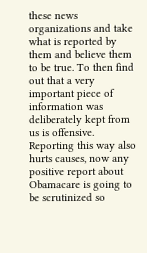these news organizations and take what is reported by them and believe them to be true. To then find out that a very important piece of information was deliberately kept from us is offensive. Reporting this way also hurts causes, now any positive report about Obamacare is going to be scrutinized so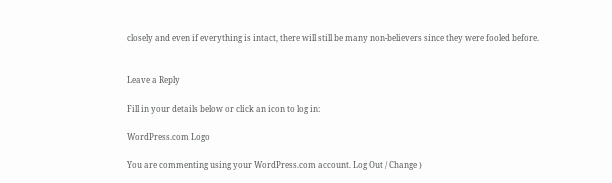closely and even if everything is intact, there will still be many non-believers since they were fooled before.


Leave a Reply

Fill in your details below or click an icon to log in:

WordPress.com Logo

You are commenting using your WordPress.com account. Log Out / Change )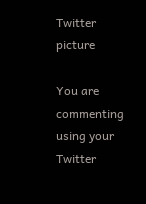Twitter picture

You are commenting using your Twitter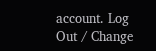account. Log Out / Change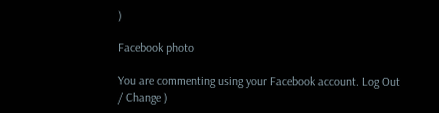)

Facebook photo

You are commenting using your Facebook account. Log Out / Change )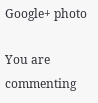Google+ photo

You are commenting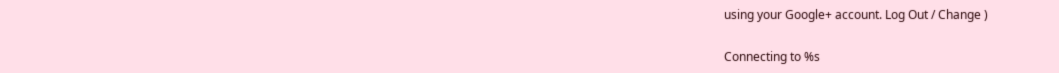using your Google+ account. Log Out / Change )

Connecting to %s